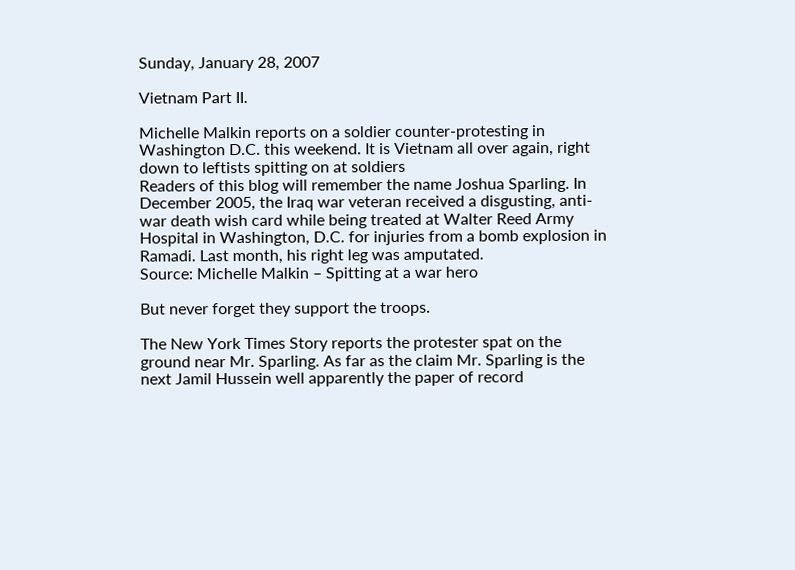Sunday, January 28, 2007

Vietnam Part II.

Michelle Malkin reports on a soldier counter-protesting in Washington D.C. this weekend. It is Vietnam all over again, right down to leftists spitting on at soldiers
Readers of this blog will remember the name Joshua Sparling. In December 2005, the Iraq war veteran received a disgusting, anti-war death wish card while being treated at Walter Reed Army Hospital in Washington, D.C. for injuries from a bomb explosion in Ramadi. Last month, his right leg was amputated.
Source: Michelle Malkin – Spitting at a war hero

But never forget they support the troops.

The New York Times Story reports the protester spat on the ground near Mr. Sparling. As far as the claim Mr. Sparling is the next Jamil Hussein well apparently the paper of record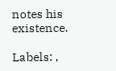notes his existence.

Labels: ,